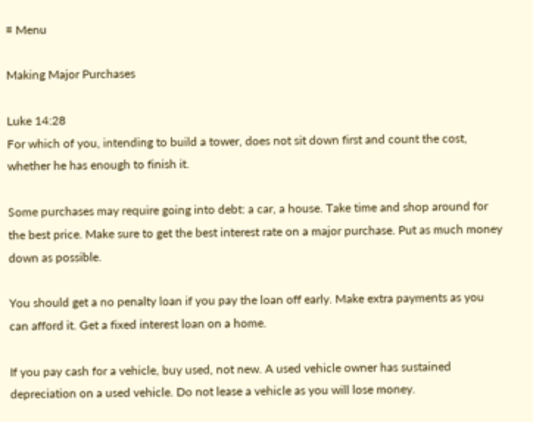≡ Menu

Making Major Purchases

Luke 14:28
For which of you, intending to build a tower, does not sit down first and count the cost, whether he has enough to finish it.

Some purchases may require going into debt: a car, a house. Take time and shop around for the best price. Make sure to get the best interest rate on a major purchase. Put as much money down as possible.

You should get a no penalty loan if you pay the loan off early. Make extra payments as you can afford it. Get a fixed interest loan on a home.

If you pay cash for a vehicle, buy used, not new. A used vehicle owner has sustained depreciation on a used vehicle. Do not lease a vehicle as you will lose money.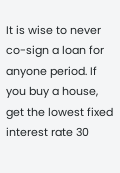It is wise to never co-sign a loan for anyone period. If you buy a house, get the lowest fixed interest rate 30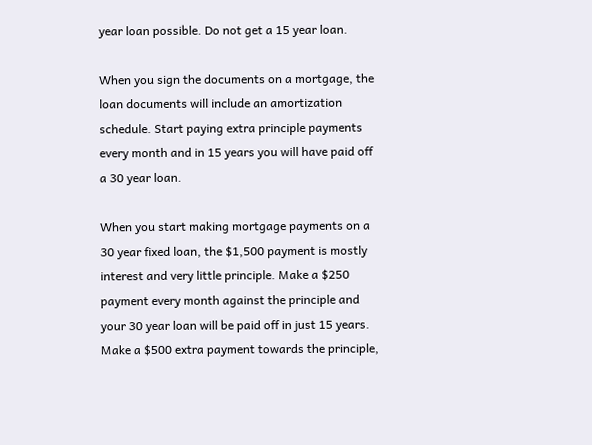year loan possible. Do not get a 15 year loan.

When you sign the documents on a mortgage, the loan documents will include an amortization schedule. Start paying extra principle payments every month and in 15 years you will have paid off a 30 year loan.

When you start making mortgage payments on a 30 year fixed loan, the $1,500 payment is mostly interest and very little principle. Make a $250 payment every month against the principle and your 30 year loan will be paid off in just 15 years. Make a $500 extra payment towards the principle,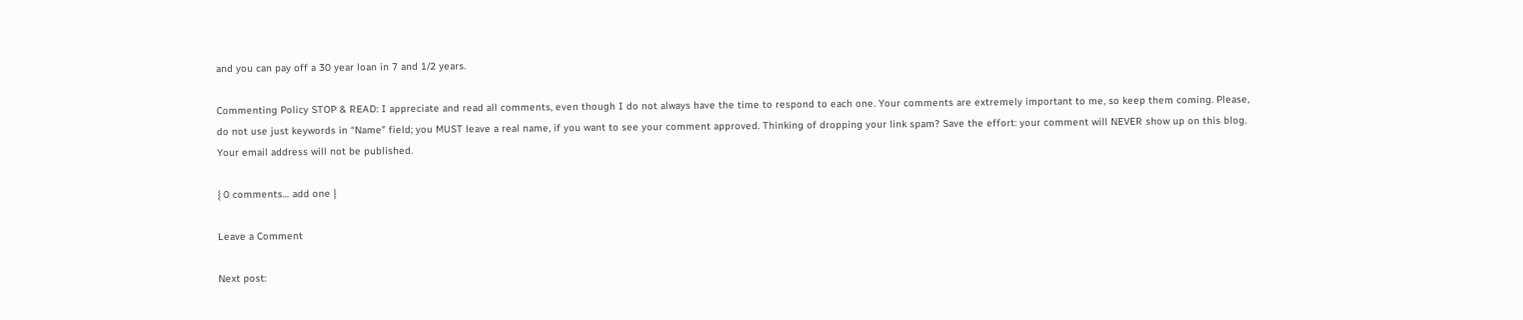and you can pay off a 30 year loan in 7 and 1/2 years.

Commenting Policy STOP & READ: I appreciate and read all comments, even though I do not always have the time to respond to each one. Your comments are extremely important to me, so keep them coming. Please, do not use just keywords in “Name” field; you MUST leave a real name, if you want to see your comment approved. Thinking of dropping your link spam? Save the effort: your comment will NEVER show up on this blog.
Your email address will not be published.

{ 0 comments… add one }

Leave a Comment

Next post: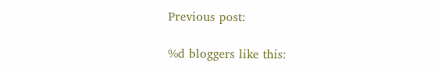Previous post:

%d bloggers like this: